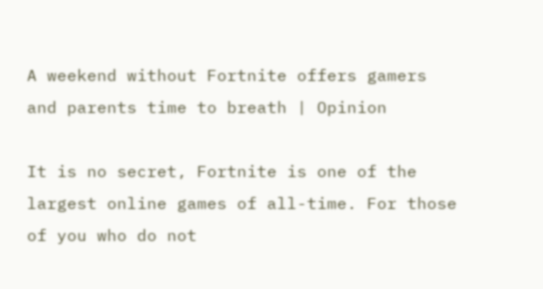A weekend without Fortnite offers gamers and parents time to breath | Opinion

It is no secret, Fortnite is one of the largest online games of all-time. For those of you who do not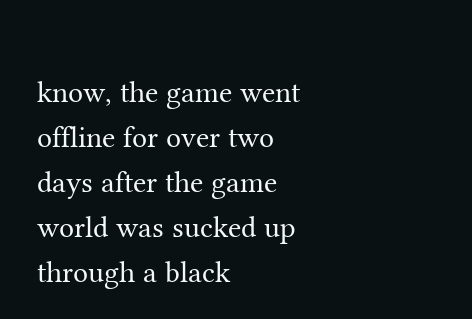know, the game went offline for over two days after the game world was sucked up through a black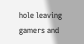hole leaving gamers and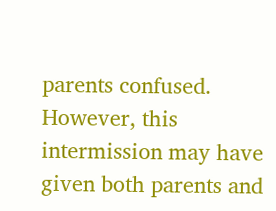parents confused. However, this intermission may have given both parents and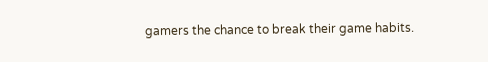gamers the chance to break their game habits.